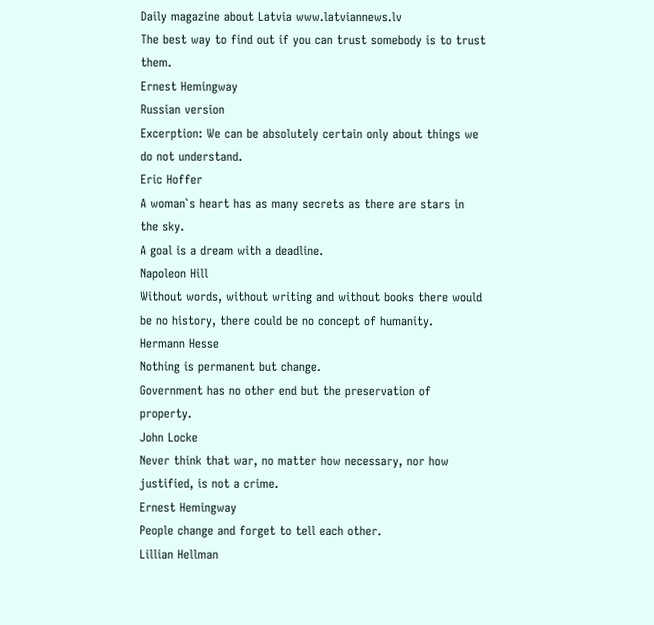Daily magazine about Latvia www.latviannews.lv
The best way to find out if you can trust somebody is to trust them.
Ernest Hemingway
Russian version
Excerption: We can be absolutely certain only about things we do not understand.
Eric Hoffer
A woman`s heart has as many secrets as there are stars in the sky.
A goal is a dream with a deadline.
Napoleon Hill
Without words, without writing and without books there would be no history, there could be no concept of humanity.
Hermann Hesse
Nothing is permanent but change.
Government has no other end but the preservation of property.
John Locke
Never think that war, no matter how necessary, nor how justified, is not a crime.
Ernest Hemingway
People change and forget to tell each other.
Lillian Hellman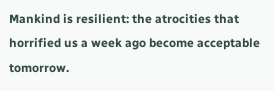Mankind is resilient: the atrocities that horrified us a week ago become acceptable tomorrow.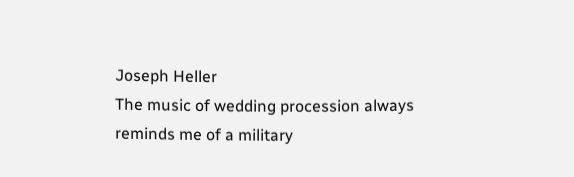Joseph Heller
The music of wedding procession always reminds me of a military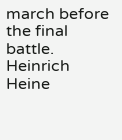march before the final battle.
Heinrich Heine